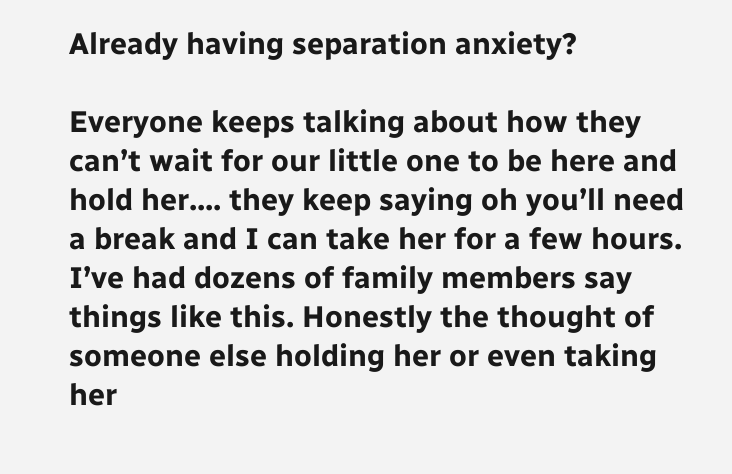Already having separation anxiety?

Everyone keeps talking about how they can’t wait for our little one to be here and hold her.... they keep saying oh you’ll need a break and I can take her for a few hours. I’ve had dozens of family members say things like this. Honestly the thought of someone else holding her or even taking her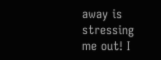away is stressing me out! I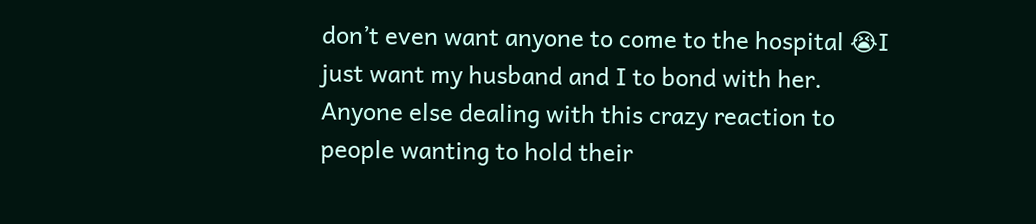don’t even want anyone to come to the hospital 😭I just want my husband and I to bond with her. Anyone else dealing with this crazy reaction to people wanting to hold their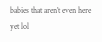babies that aren’t even here yet lol